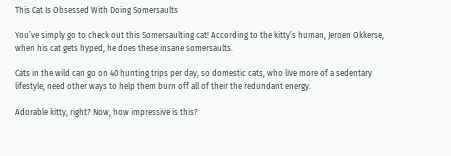This Cat Is Obsessed With Doing Somersaults

You’ve simply go to check out this Somersaulting cat! According to the kitty’s human, Jeroen Okkerse, when his cat gets hyped, he does these insane somersaults.

Cats in the wild can go on 40 hunting trips per day, so domestic cats, who live more of a sedentary lifestyle, need other ways to help them burn off all of their the redundant energy.

Adorable kitty, right? Now, how impressive is this?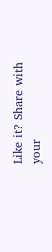Like it? Share with your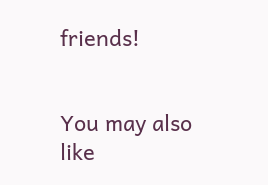friends!


You may also like